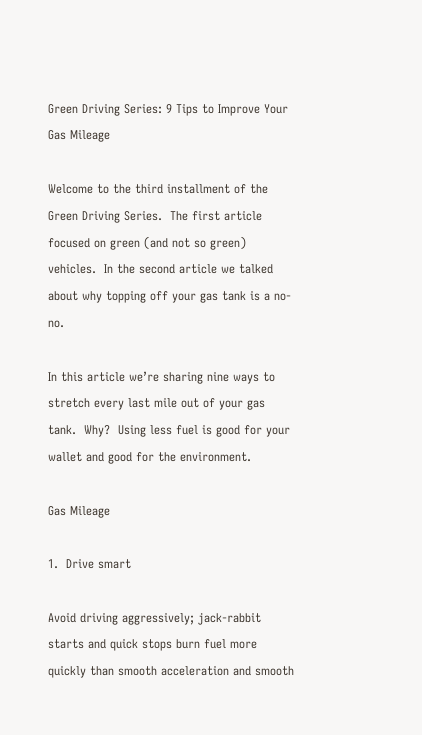Green Driving Series: 9 Tips to Improve Your Gas Mileage

Welcome to the third installment of the Green Driving Series.  The first article focused on green (and not so green) vehicles.  In the second article we talked about why topping off your gas tank is a no-no.

In this article we’re sharing nine ways to stretch every last mile out of your gas tank.  Why?  Using less fuel is good for your wallet and good for the environment.

Gas Mileage

1.  Drive smart

Avoid driving aggressively; jack-rabbit starts and quick stops burn fuel more quickly than smooth acceleration and smooth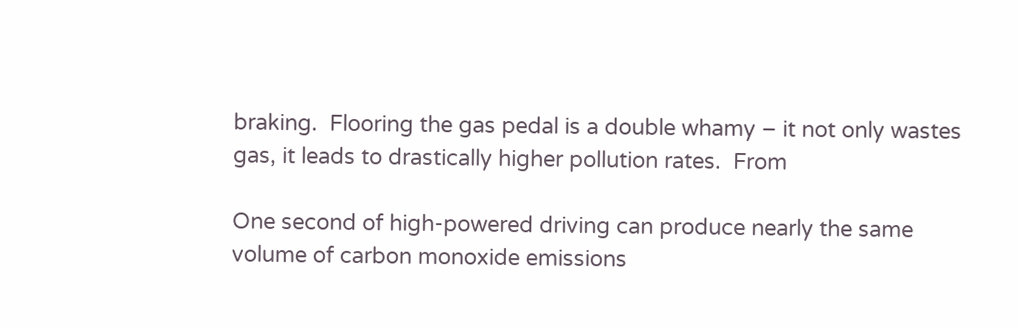braking.  Flooring the gas pedal is a double whamy – it not only wastes gas, it leads to drastically higher pollution rates.  From

One second of high-powered driving can produce nearly the same volume of carbon monoxide emissions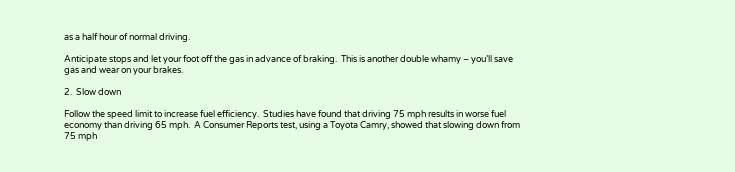as a half hour of normal driving.

Anticipate stops and let your foot off the gas in advance of braking.  This is another double whamy – you’ll save gas and wear on your brakes.

2.  Slow down

Follow the speed limit to increase fuel efficiency.  Studies have found that driving 75 mph results in worse fuel economy than driving 65 mph.  A Consumer Reports test, using a Toyota Camry, showed that slowing down from 75 mph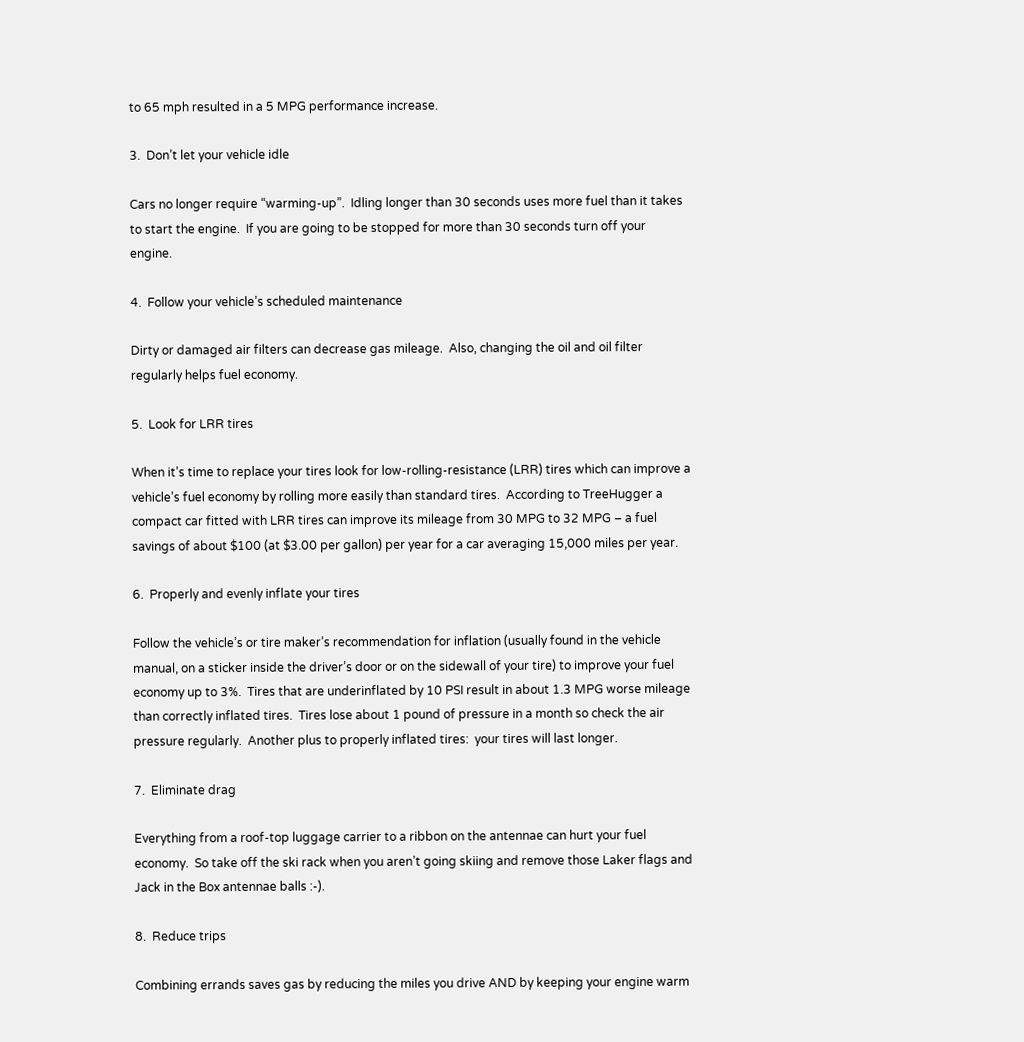to 65 mph resulted in a 5 MPG performance increase.

3.  Don’t let your vehicle idle

Cars no longer require “warming-up”.  Idling longer than 30 seconds uses more fuel than it takes to start the engine.  If you are going to be stopped for more than 30 seconds turn off your engine.

4.  Follow your vehicle’s scheduled maintenance

Dirty or damaged air filters can decrease gas mileage.  Also, changing the oil and oil filter regularly helps fuel economy.

5.  Look for LRR tires

When it’s time to replace your tires look for low-rolling-resistance (LRR) tires which can improve a vehicle’s fuel economy by rolling more easily than standard tires.  According to TreeHugger a compact car fitted with LRR tires can improve its mileage from 30 MPG to 32 MPG – a fuel savings of about $100 (at $3.00 per gallon) per year for a car averaging 15,000 miles per year.

6.  Properly and evenly inflate your tires

Follow the vehicle’s or tire maker’s recommendation for inflation (usually found in the vehicle manual, on a sticker inside the driver’s door or on the sidewall of your tire) to improve your fuel economy up to 3%.  Tires that are underinflated by 10 PSI result in about 1.3 MPG worse mileage than correctly inflated tires.  Tires lose about 1 pound of pressure in a month so check the air pressure regularly.  Another plus to properly inflated tires:  your tires will last longer.

7.  Eliminate drag

Everything from a roof-top luggage carrier to a ribbon on the antennae can hurt your fuel economy.  So take off the ski rack when you aren’t going skiing and remove those Laker flags and Jack in the Box antennae balls :-).

8.  Reduce trips

Combining errands saves gas by reducing the miles you drive AND by keeping your engine warm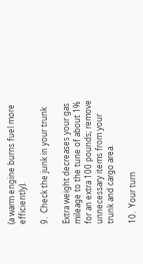(a warm engine burns fuel more efficiently).

9.  Check the junk in your trunk

Extra weight decreases your gas mileage to the tune of about 1% for an extra 100 pounds; remove unnecessary items from your trunk and cargo area.

10.  Your turn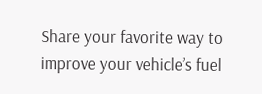Share your favorite way to improve your vehicle’s fuel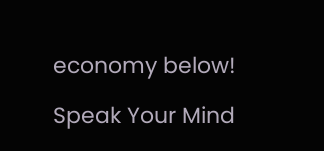economy below!

Speak Your Mind